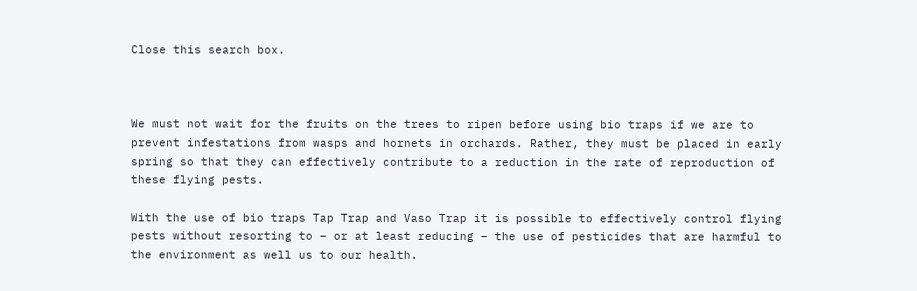Close this search box.



We must not wait for the fruits on the trees to ripen before using bio traps if we are to prevent infestations from wasps and hornets in orchards. Rather, they must be placed in early spring so that they can effectively contribute to a reduction in the rate of reproduction of these flying pests.

With the use of bio traps Tap Trap and Vaso Trap it is possible to effectively control flying pests without resorting to – or at least reducing – the use of pesticides that are harmful to the environment as well us to our health.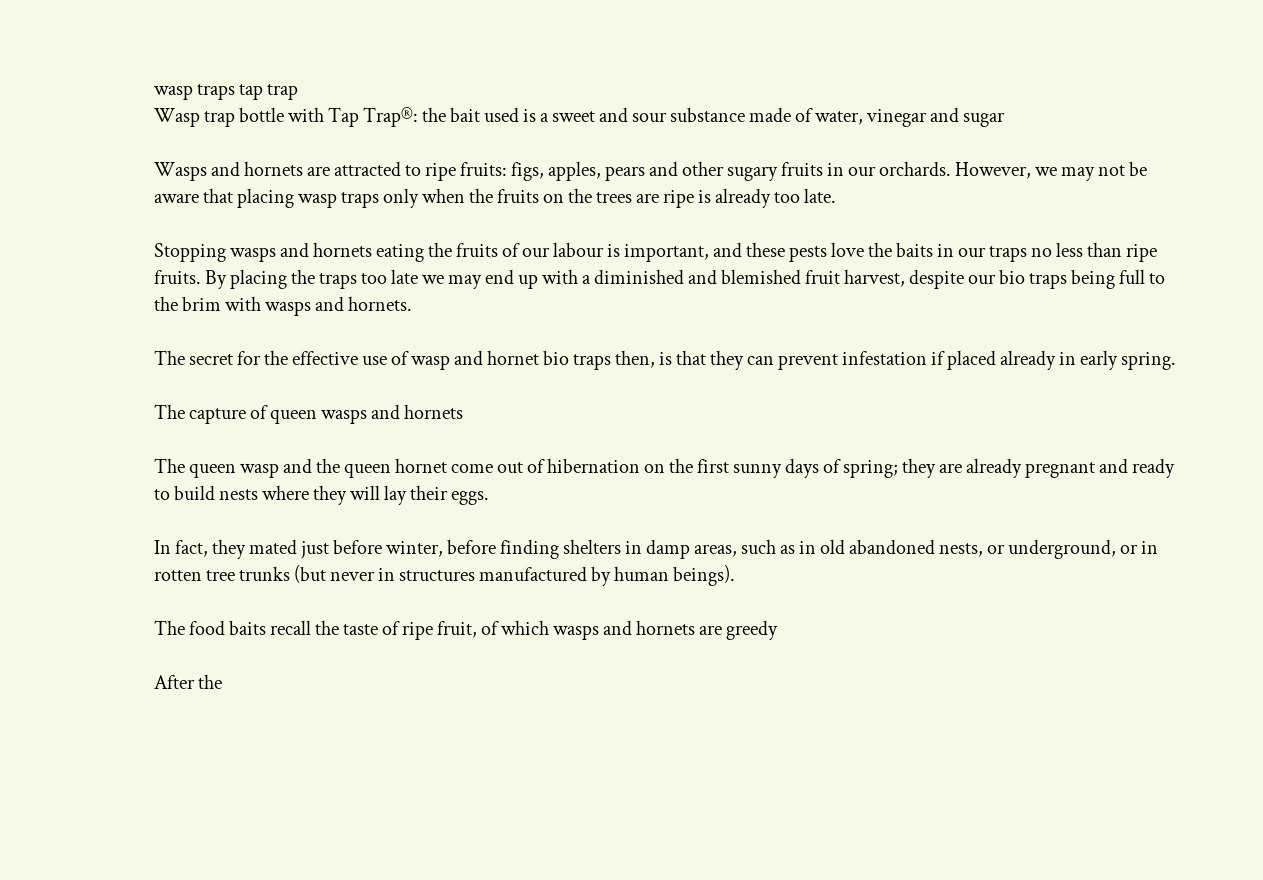wasp traps tap trap
Wasp trap bottle with Tap Trap®: the bait used is a sweet and sour substance made of water, vinegar and sugar

Wasps and hornets are attracted to ripe fruits: figs, apples, pears and other sugary fruits in our orchards. However, we may not be aware that placing wasp traps only when the fruits on the trees are ripe is already too late.

Stopping wasps and hornets eating the fruits of our labour is important, and these pests love the baits in our traps no less than ripe fruits. By placing the traps too late we may end up with a diminished and blemished fruit harvest, despite our bio traps being full to the brim with wasps and hornets.

The secret for the effective use of wasp and hornet bio traps then, is that they can prevent infestation if placed already in early spring.

The capture of queen wasps and hornets

The queen wasp and the queen hornet come out of hibernation on the first sunny days of spring; they are already pregnant and ready to build nests where they will lay their eggs.

In fact, they mated just before winter, before finding shelters in damp areas, such as in old abandoned nests, or underground, or in rotten tree trunks (but never in structures manufactured by human beings).

The food baits recall the taste of ripe fruit, of which wasps and hornets are greedy

After the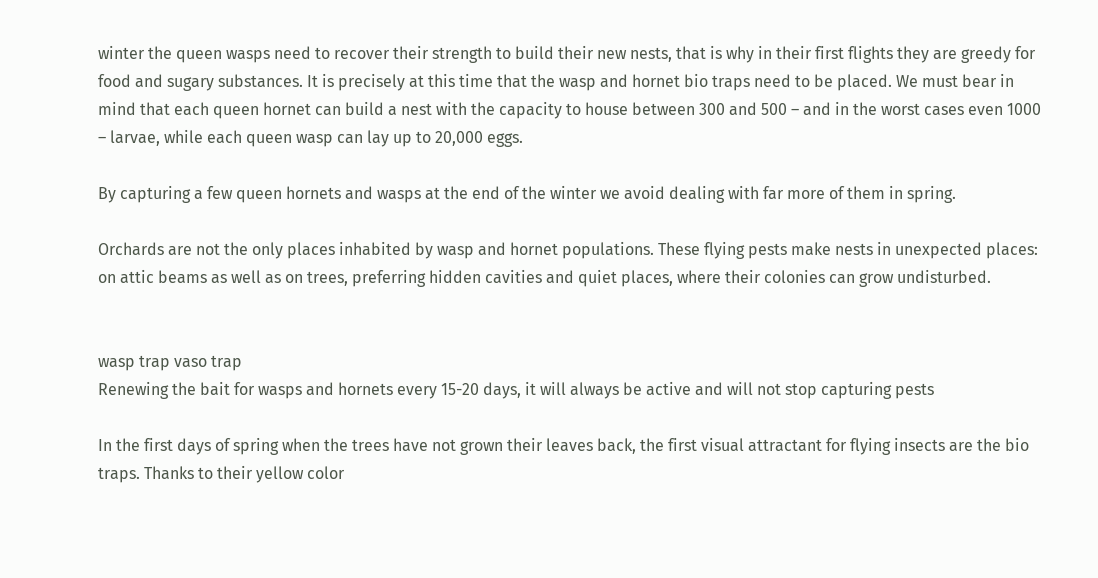winter the queen wasps need to recover their strength to build their new nests, that is why in their first flights they are greedy for food and sugary substances. It is precisely at this time that the wasp and hornet bio traps need to be placed. We must bear in mind that each queen hornet can build a nest with the capacity to house between 300 and 500 – and in the worst cases even 1000 – larvae, while each queen wasp can lay up to 20,000 eggs.

By capturing a few queen hornets and wasps at the end of the winter we avoid dealing with far more of them in spring.

Orchards are not the only places inhabited by wasp and hornet populations. These flying pests make nests in unexpected places: on attic beams as well as on trees, preferring hidden cavities and quiet places, where their colonies can grow undisturbed.


wasp trap vaso trap
Renewing the bait for wasps and hornets every 15-20 days, it will always be active and will not stop capturing pests

In the first days of spring when the trees have not grown their leaves back, the first visual attractant for flying insects are the bio traps. Thanks to their yellow color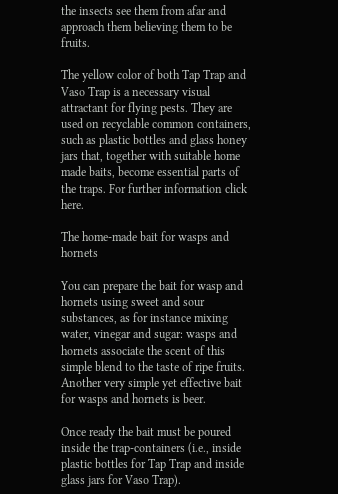the insects see them from afar and approach them believing them to be fruits.

The yellow color of both Tap Trap and Vaso Trap is a necessary visual attractant for flying pests. They are used on recyclable common containers, such as plastic bottles and glass honey jars that, together with suitable home made baits, become essential parts of the traps. For further information click here.

The home-made bait for wasps and hornets

You can prepare the bait for wasp and hornets using sweet and sour substances, as for instance mixing water, vinegar and sugar: wasps and hornets associate the scent of this simple blend to the taste of ripe fruits. Another very simple yet effective bait for wasps and hornets is beer.

Once ready the bait must be poured inside the trap-containers (i.e., inside plastic bottles for Tap Trap and inside glass jars for Vaso Trap).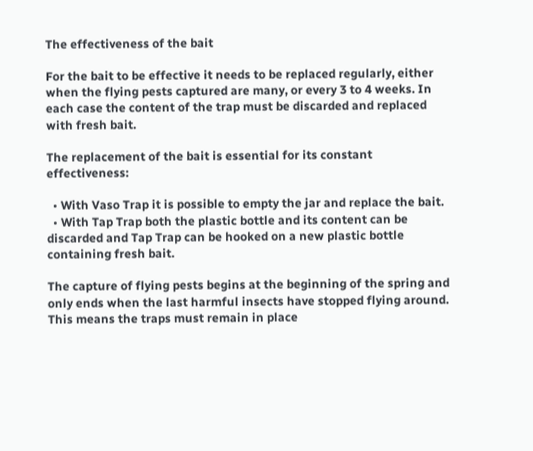The effectiveness of the bait

For the bait to be effective it needs to be replaced regularly, either when the flying pests captured are many, or every 3 to 4 weeks. In each case the content of the trap must be discarded and replaced with fresh bait.

The replacement of the bait is essential for its constant effectiveness:

  • With Vaso Trap it is possible to empty the jar and replace the bait.
  • With Tap Trap both the plastic bottle and its content can be discarded and Tap Trap can be hooked on a new plastic bottle containing fresh bait.

The capture of flying pests begins at the beginning of the spring and only ends when the last harmful insects have stopped flying around. This means the traps must remain in place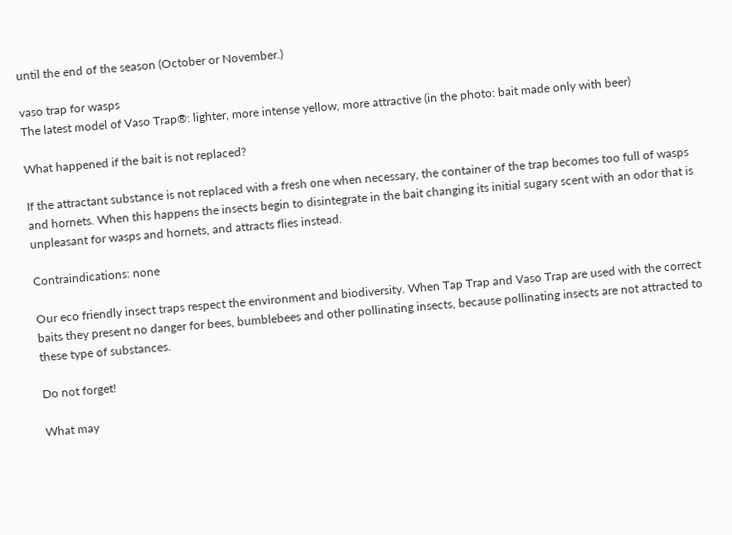until the end of the season (October or November.)

vaso trap for wasps
The latest model of Vaso Trap®: lighter, more intense yellow, more attractive (in the photo: bait made only with beer)

What happened if the bait is not replaced?

If the attractant substance is not replaced with a fresh one when necessary, the container of the trap becomes too full of wasps and hornets. When this happens the insects begin to disintegrate in the bait changing its initial sugary scent with an odor that is unpleasant for wasps and hornets, and attracts flies instead.

Contraindications: none

Our eco friendly insect traps respect the environment and biodiversity. When Tap Trap and Vaso Trap are used with the correct baits they present no danger for bees, bumblebees and other pollinating insects, because pollinating insects are not attracted to these type of substances.

Do not forget!

What may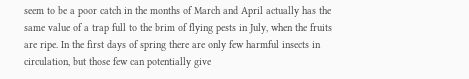seem to be a poor catch in the months of March and April actually has the same value of a trap full to the brim of flying pests in July, when the fruits are ripe. In the first days of spring there are only few harmful insects in circulation, but those few can potentially give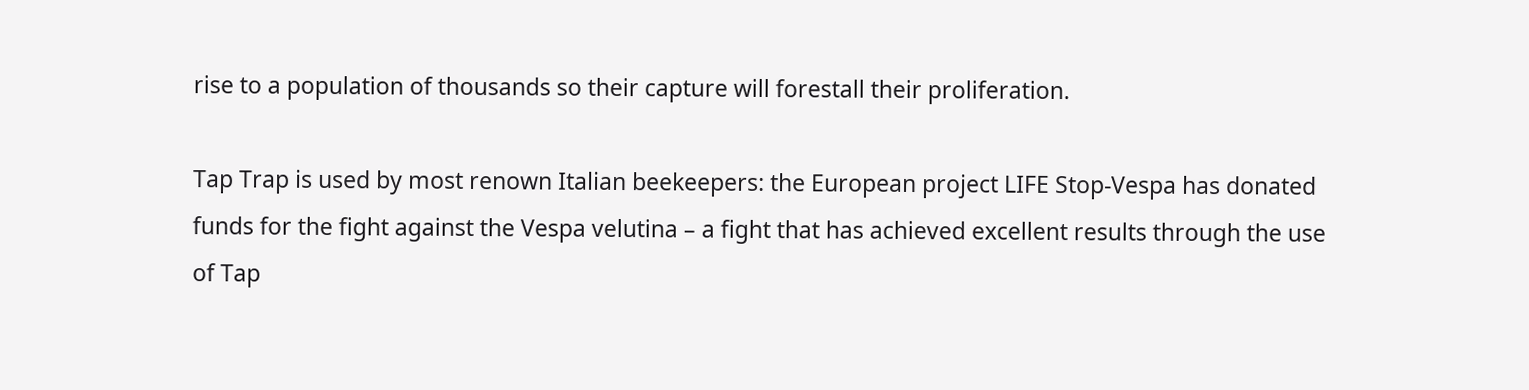rise to a population of thousands so their capture will forestall their proliferation.

Tap Trap is used by most renown Italian beekeepers: the European project LIFE Stop-Vespa has donated funds for the fight against the Vespa velutina – a fight that has achieved excellent results through the use of Tap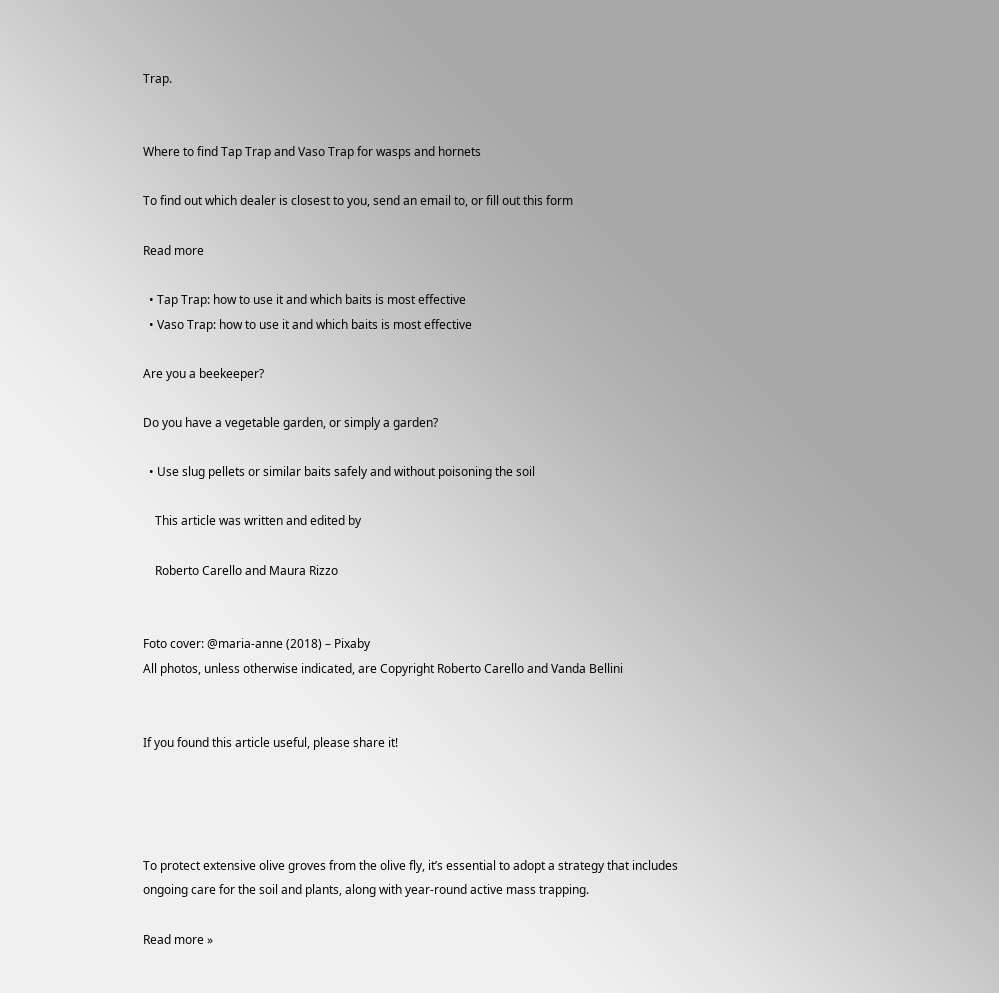Trap.


Where to find Tap Trap and Vaso Trap for wasps and hornets

To find out which dealer is closest to you, send an email to, or fill out this form

Read more

  • Tap Trap: how to use it and which baits is most effective
  • Vaso Trap: how to use it and which baits is most effective

Are you a beekeeper?

Do you have a vegetable garden, or simply a garden?

  • Use slug pellets or similar baits safely and without poisoning the soil

    This article was written and edited by

    Roberto Carello and Maura Rizzo


Foto cover: @maria-anne (2018) – Pixaby
All photos, unless otherwise indicated, are Copyright Roberto Carello and Vanda Bellini


If you found this article useful, please share it!




To protect extensive olive groves from the olive fly, it’s essential to adopt a strategy that includes ongoing care for the soil and plants, along with year-round active mass trapping.

Read more »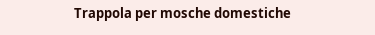Trappola per mosche domestiche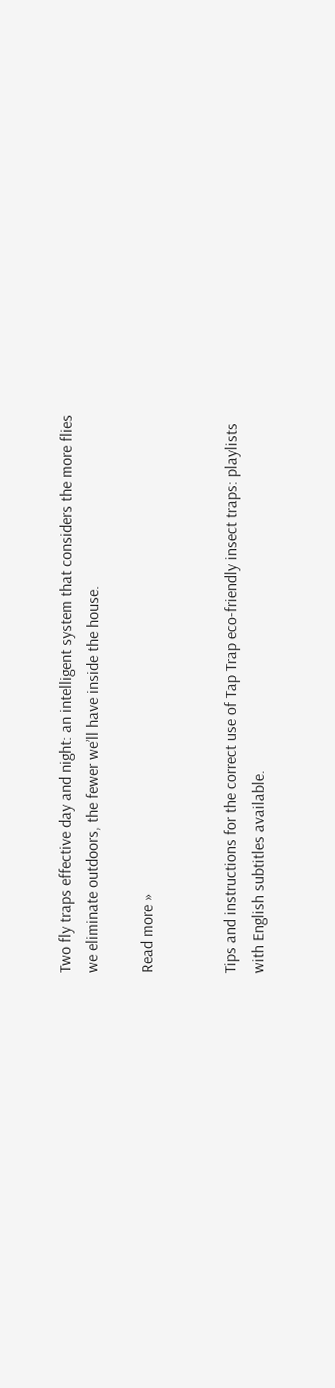Two fly traps effective day and night: an intelligent system that considers the more flies we eliminate outdoors, the fewer we’ll have inside the house.

Read more »


Tips and instructions for the correct use of Tap Trap eco-friendly insect traps: playlists with English subtitles available.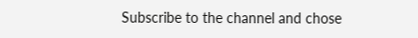Subscribe to the channel and chose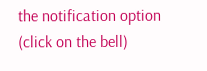the notification option (click on the bell)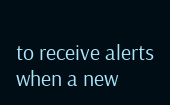to receive alerts when a new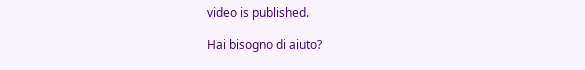video is published.

Hai bisogno di aiuto?